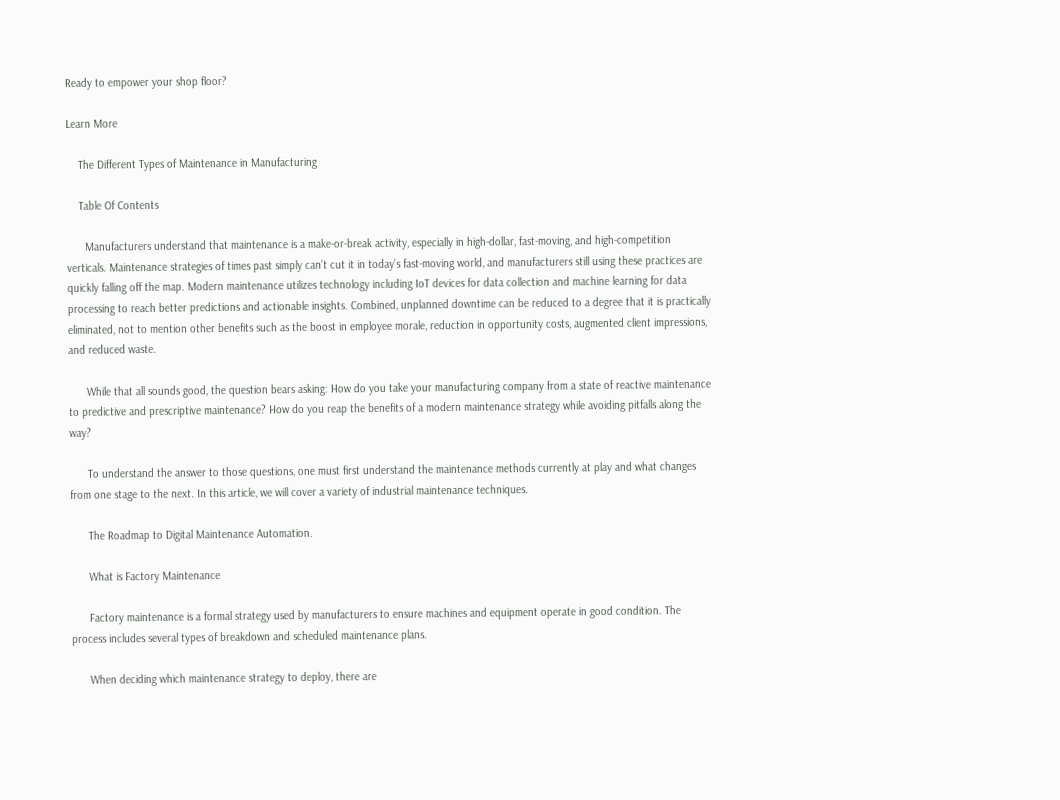Ready to empower your shop floor?

Learn More

    The Different Types of Maintenance in Manufacturing

    Table Of Contents

      Manufacturers understand that maintenance is a make-or-break activity, especially in high-dollar, fast-moving, and high-competition verticals. Maintenance strategies of times past simply can’t cut it in today’s fast-moving world, and manufacturers still using these practices are quickly falling off the map. Modern maintenance utilizes technology including IoT devices for data collection and machine learning for data processing to reach better predictions and actionable insights. Combined, unplanned downtime can be reduced to a degree that it is practically eliminated, not to mention other benefits such as the boost in employee morale, reduction in opportunity costs, augmented client impressions, and reduced waste.

      While that all sounds good, the question bears asking: How do you take your manufacturing company from a state of reactive maintenance to predictive and prescriptive maintenance? How do you reap the benefits of a modern maintenance strategy while avoiding pitfalls along the way?

      To understand the answer to those questions, one must first understand the maintenance methods currently at play and what changes from one stage to the next. In this article, we will cover a variety of industrial maintenance techniques.

      The Roadmap to Digital Maintenance Automation.

      What is Factory Maintenance

      Factory maintenance is a formal strategy used by manufacturers to ensure machines and equipment operate in good condition. The process includes several types of breakdown and scheduled maintenance plans.

      When deciding which maintenance strategy to deploy, there are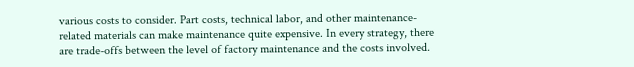various costs to consider. Part costs, technical labor, and other maintenance-related materials can make maintenance quite expensive. In every strategy, there are trade-offs between the level of factory maintenance and the costs involved.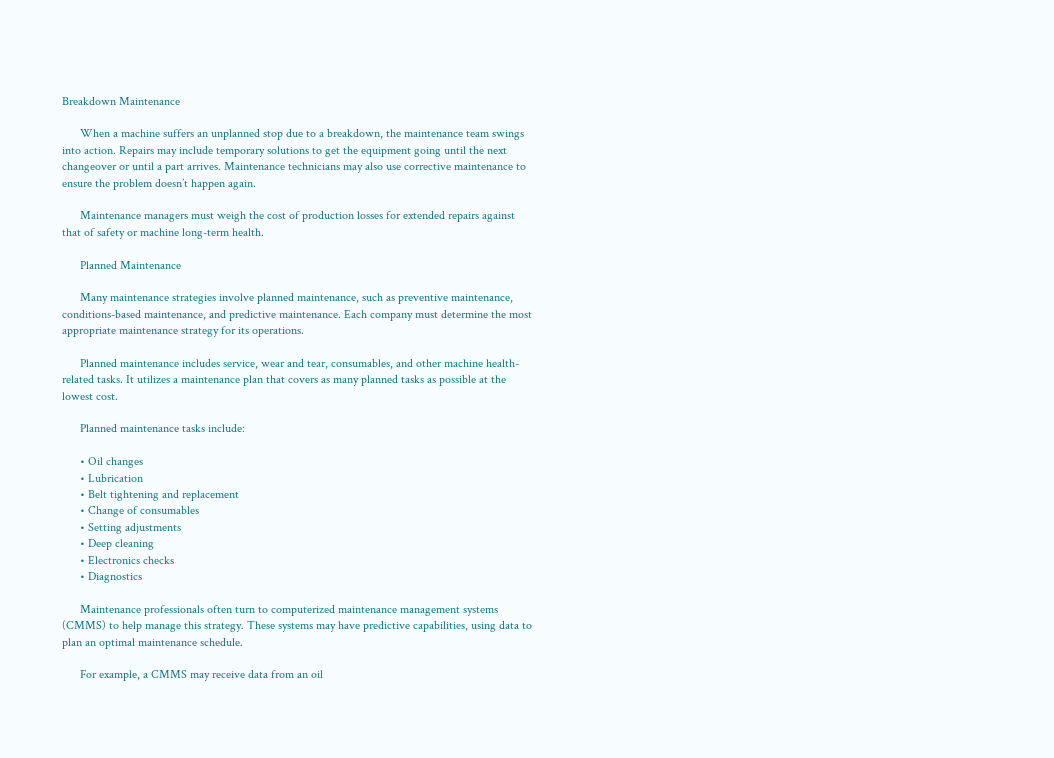Breakdown Maintenance

      When a machine suffers an unplanned stop due to a breakdown, the maintenance team swings into action. Repairs may include temporary solutions to get the equipment going until the next changeover or until a part arrives. Maintenance technicians may also use corrective maintenance to ensure the problem doesn’t happen again.

      Maintenance managers must weigh the cost of production losses for extended repairs against that of safety or machine long-term health.

      Planned Maintenance

      Many maintenance strategies involve planned maintenance, such as preventive maintenance, conditions-based maintenance, and predictive maintenance. Each company must determine the most appropriate maintenance strategy for its operations.

      Planned maintenance includes service, wear and tear, consumables, and other machine health-related tasks. It utilizes a maintenance plan that covers as many planned tasks as possible at the lowest cost.

      Planned maintenance tasks include:

      • Oil changes
      • Lubrication
      • Belt tightening and replacement
      • Change of consumables
      • Setting adjustments
      • Deep cleaning
      • Electronics checks
      • Diagnostics

      Maintenance professionals often turn to computerized maintenance management systems (CMMS) to help manage this strategy. These systems may have predictive capabilities, using data to plan an optimal maintenance schedule.

      For example, a CMMS may receive data from an oil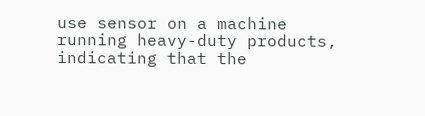use sensor on a machine running heavy-duty products, indicating that the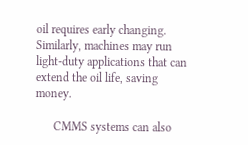oil requires early changing. Similarly, machines may run light-duty applications that can extend the oil life, saving money.

      CMMS systems can also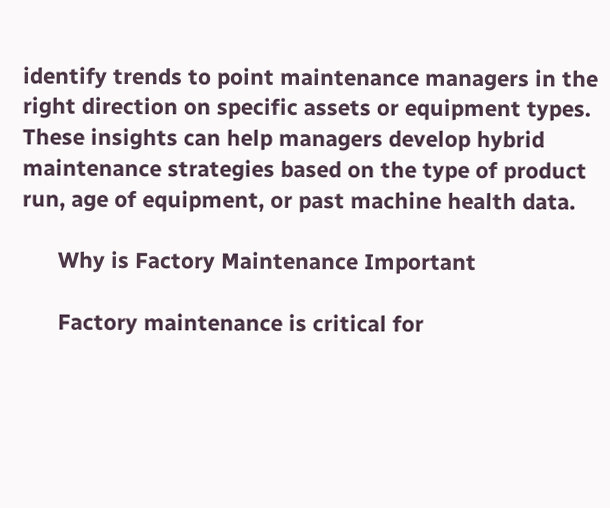identify trends to point maintenance managers in the right direction on specific assets or equipment types. These insights can help managers develop hybrid maintenance strategies based on the type of product run, age of equipment, or past machine health data.

      Why is Factory Maintenance Important

      Factory maintenance is critical for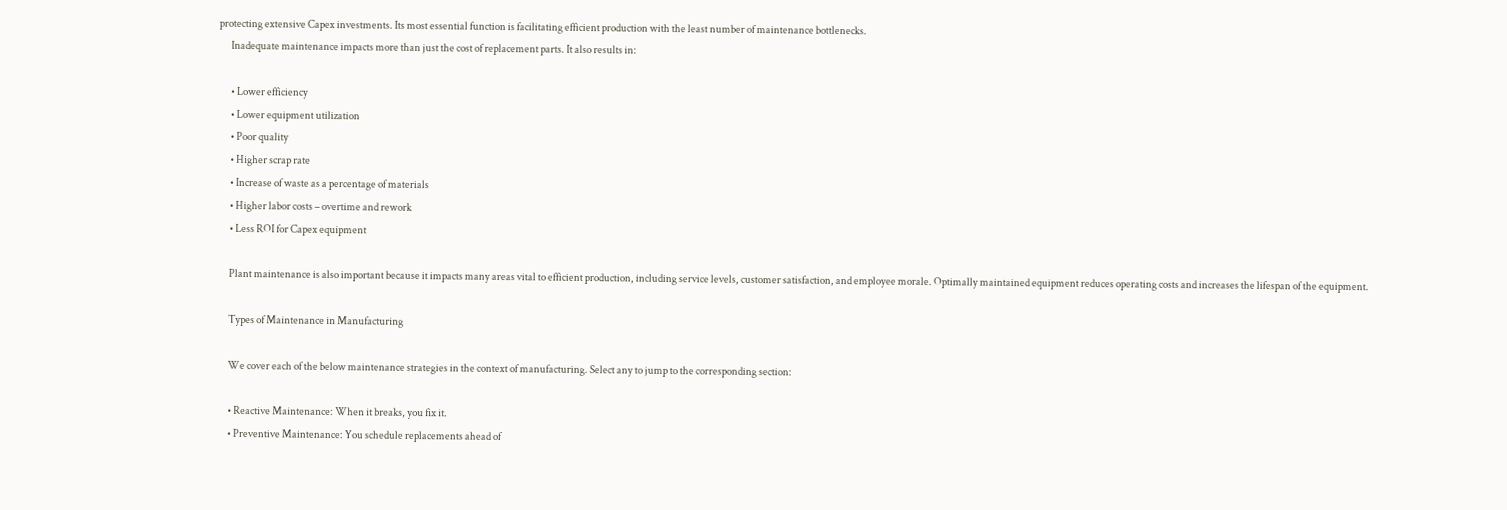protecting extensive Capex investments. Its most essential function is facilitating efficient production with the least number of maintenance bottlenecks.
      Inadequate maintenance impacts more than just the cost of replacement parts. It also results in:

      • Lower efficiency
      • Lower equipment utilization
      • Poor quality
      • Higher scrap rate
      • Increase of waste as a percentage of materials
      • Higher labor costs – overtime and rework
      • Less ROI for Capex equipment

      Plant maintenance is also important because it impacts many areas vital to efficient production, including service levels, customer satisfaction, and employee morale. Optimally maintained equipment reduces operating costs and increases the lifespan of the equipment.

      Types of Maintenance in Manufacturing

      We cover each of the below maintenance strategies in the context of manufacturing. Select any to jump to the corresponding section:

      • Reactive Maintenance: When it breaks, you fix it.
      • Preventive Maintenance: You schedule replacements ahead of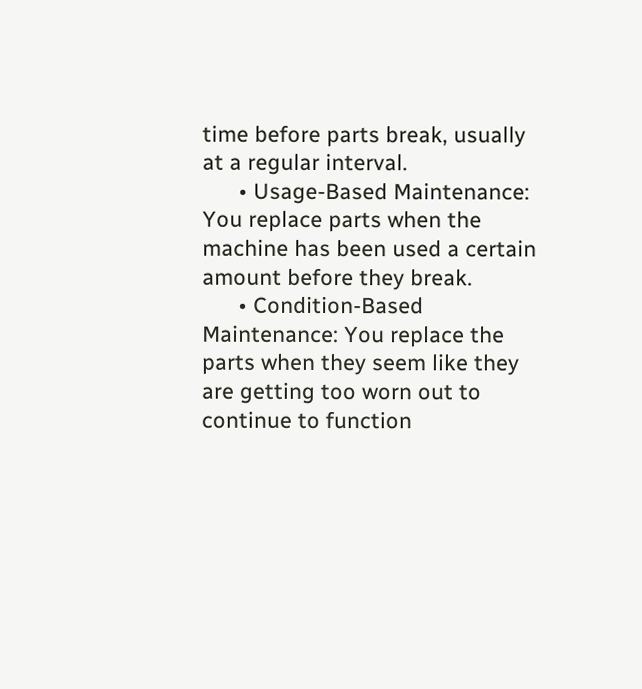time before parts break, usually at a regular interval.
      • Usage-Based Maintenance: You replace parts when the machine has been used a certain amount before they break.
      • Condition-Based Maintenance: You replace the parts when they seem like they are getting too worn out to continue to function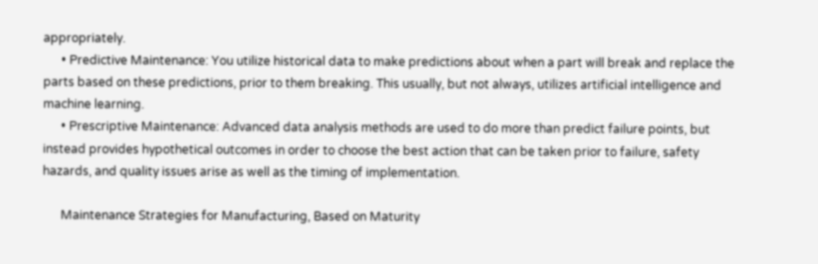appropriately.
      • Predictive Maintenance: You utilize historical data to make predictions about when a part will break and replace the parts based on these predictions, prior to them breaking. This usually, but not always, utilizes artificial intelligence and machine learning.
      • Prescriptive Maintenance: Advanced data analysis methods are used to do more than predict failure points, but instead provides hypothetical outcomes in order to choose the best action that can be taken prior to failure, safety hazards, and quality issues arise as well as the timing of implementation.

      Maintenance Strategies for Manufacturing, Based on Maturity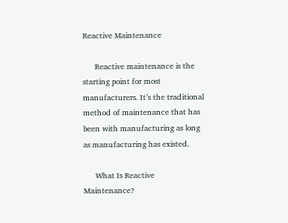Reactive Maintenance

      Reactive maintenance is the starting point for most manufacturers. It’s the traditional method of maintenance that has been with manufacturing as long as manufacturing has existed.

      What Is Reactive Maintenance?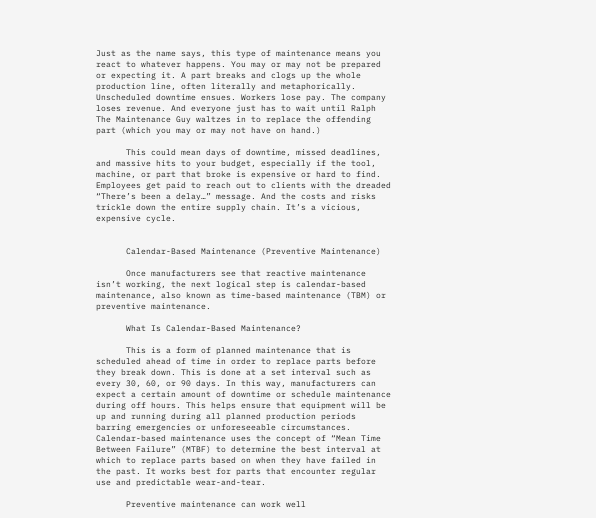Just as the name says, this type of maintenance means you react to whatever happens. You may or may not be prepared or expecting it. A part breaks and clogs up the whole production line, often literally and metaphorically. Unscheduled downtime ensues. Workers lose pay. The company loses revenue. And everyone just has to wait until Ralph The Maintenance Guy waltzes in to replace the offending part (which you may or may not have on hand.)

      This could mean days of downtime, missed deadlines, and massive hits to your budget, especially if the tool, machine, or part that broke is expensive or hard to find. Employees get paid to reach out to clients with the dreaded “There’s been a delay…” message. And the costs and risks trickle down the entire supply chain. It’s a vicious, expensive cycle.


      Calendar-Based Maintenance (Preventive Maintenance)

      Once manufacturers see that reactive maintenance isn’t working, the next logical step is calendar-based maintenance, also known as time-based maintenance (TBM) or preventive maintenance.

      What Is Calendar-Based Maintenance?

      This is a form of planned maintenance that is scheduled ahead of time in order to replace parts before they break down. This is done at a set interval such as every 30, 60, or 90 days. In this way, manufacturers can expect a certain amount of downtime or schedule maintenance during off hours. This helps ensure that equipment will be up and running during all planned production periods barring emergencies or unforeseeable circumstances. Calendar-based maintenance uses the concept of “Mean Time Between Failure” (MTBF) to determine the best interval at which to replace parts based on when they have failed in the past. It works best for parts that encounter regular use and predictable wear-and-tear.

      Preventive maintenance can work well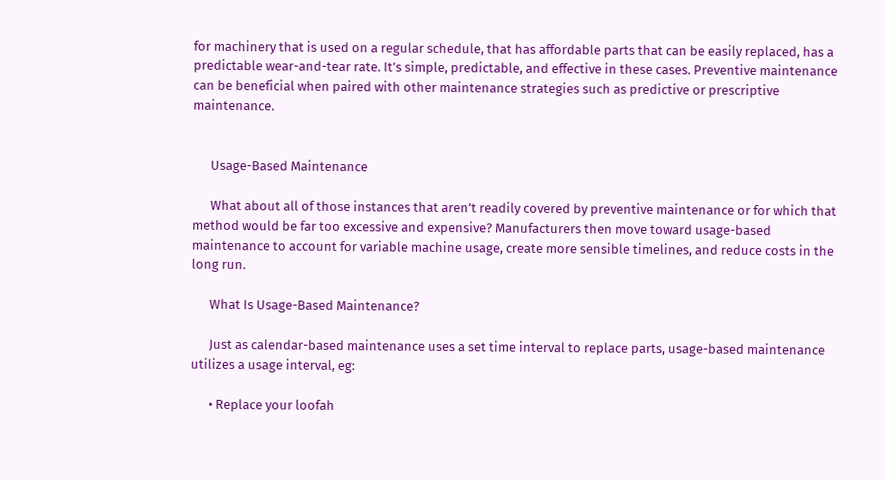for machinery that is used on a regular schedule, that has affordable parts that can be easily replaced, has a predictable wear-and-tear rate. It’s simple, predictable, and effective in these cases. Preventive maintenance can be beneficial when paired with other maintenance strategies such as predictive or prescriptive maintenance.


      Usage-Based Maintenance

      What about all of those instances that aren’t readily covered by preventive maintenance or for which that method would be far too excessive and expensive? Manufacturers then move toward usage-based maintenance to account for variable machine usage, create more sensible timelines, and reduce costs in the long run.

      What Is Usage-Based Maintenance?

      Just as calendar-based maintenance uses a set time interval to replace parts, usage-based maintenance utilizes a usage interval, eg:

      • Replace your loofah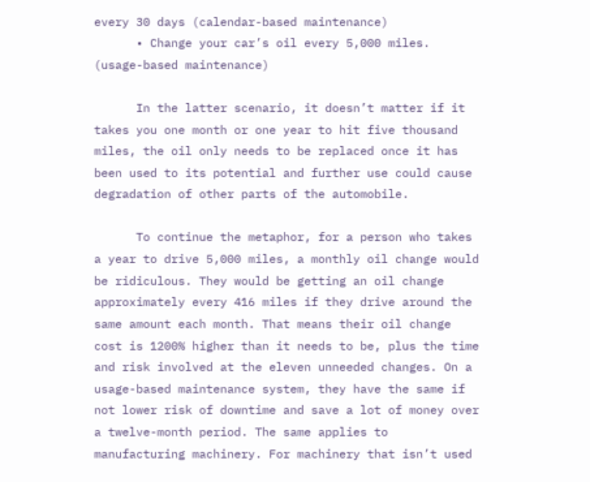every 30 days (calendar-based maintenance)
      • Change your car’s oil every 5,000 miles. (usage-based maintenance)

      In the latter scenario, it doesn’t matter if it takes you one month or one year to hit five thousand miles, the oil only needs to be replaced once it has been used to its potential and further use could cause degradation of other parts of the automobile.

      To continue the metaphor, for a person who takes a year to drive 5,000 miles, a monthly oil change would be ridiculous. They would be getting an oil change approximately every 416 miles if they drive around the same amount each month. That means their oil change cost is 1200% higher than it needs to be, plus the time and risk involved at the eleven unneeded changes. On a usage-based maintenance system, they have the same if not lower risk of downtime and save a lot of money over a twelve-month period. The same applies to manufacturing machinery. For machinery that isn’t used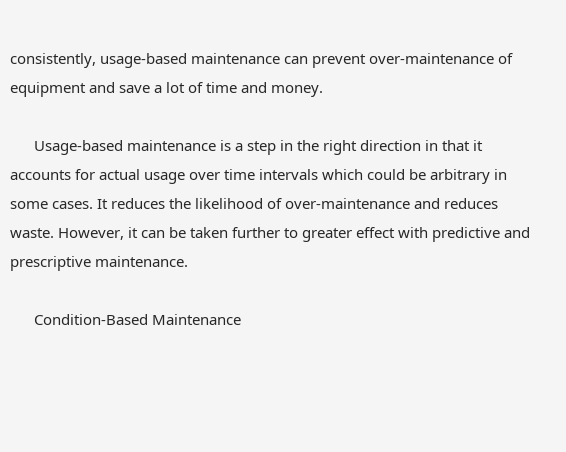consistently, usage-based maintenance can prevent over-maintenance of equipment and save a lot of time and money.

      Usage-based maintenance is a step in the right direction in that it accounts for actual usage over time intervals which could be arbitrary in some cases. It reduces the likelihood of over-maintenance and reduces waste. However, it can be taken further to greater effect with predictive and prescriptive maintenance.

      Condition-Based Maintenance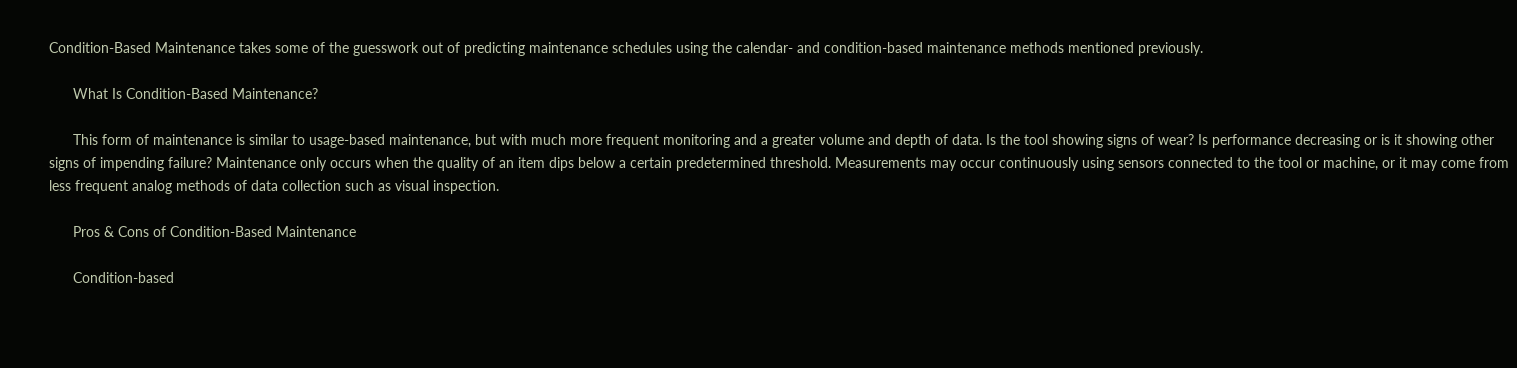Condition-Based Maintenance takes some of the guesswork out of predicting maintenance schedules using the calendar- and condition-based maintenance methods mentioned previously.

      What Is Condition-Based Maintenance?

      This form of maintenance is similar to usage-based maintenance, but with much more frequent monitoring and a greater volume and depth of data. Is the tool showing signs of wear? Is performance decreasing or is it showing other signs of impending failure? Maintenance only occurs when the quality of an item dips below a certain predetermined threshold. Measurements may occur continuously using sensors connected to the tool or machine, or it may come from less frequent analog methods of data collection such as visual inspection.

      Pros & Cons of Condition-Based Maintenance

      Condition-based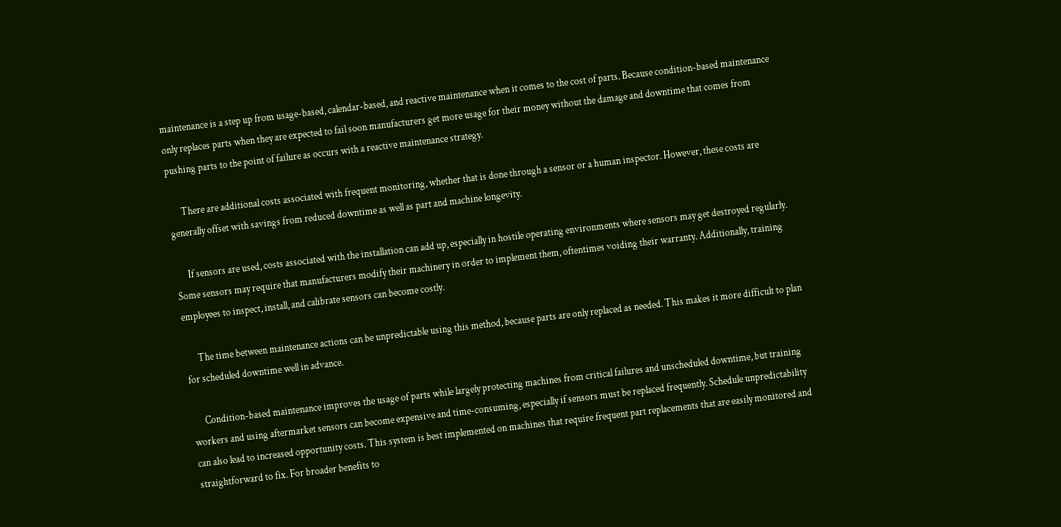maintenance is a step up from usage-based, calendar-based, and reactive maintenance when it comes to the cost of parts. Because condition-based maintenance only replaces parts when they are expected to fail soon manufacturers get more usage for their money without the damage and downtime that comes from pushing parts to the point of failure as occurs with a reactive maintenance strategy.

      There are additional costs associated with frequent monitoring, whether that is done through a sensor or a human inspector. However, these costs are generally offset with savings from reduced downtime as well as part and machine longevity.

      If sensors are used, costs associated with the installation can add up, especially in hostile operating environments where sensors may get destroyed regularly. Some sensors may require that manufacturers modify their machinery in order to implement them, oftentimes voiding their warranty. Additionally, training employees to inspect, install, and calibrate sensors can become costly.

      The time between maintenance actions can be unpredictable using this method, because parts are only replaced as needed. This makes it more difficult to plan for scheduled downtime well in advance.

      Condition-based maintenance improves the usage of parts while largely protecting machines from critical failures and unscheduled downtime, but training workers and using aftermarket sensors can become expensive and time-consuming, especially if sensors must be replaced frequently. Schedule unpredictability can also lead to increased opportunity costs. This system is best implemented on machines that require frequent part replacements that are easily monitored and straightforward to fix. For broader benefits to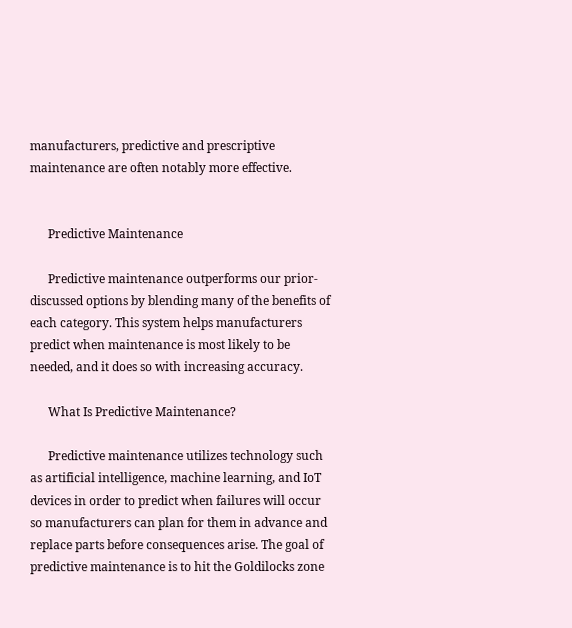manufacturers, predictive and prescriptive maintenance are often notably more effective.


      Predictive Maintenance

      Predictive maintenance outperforms our prior-discussed options by blending many of the benefits of each category. This system helps manufacturers predict when maintenance is most likely to be needed, and it does so with increasing accuracy.

      What Is Predictive Maintenance?

      Predictive maintenance utilizes technology such as artificial intelligence, machine learning, and IoT devices in order to predict when failures will occur so manufacturers can plan for them in advance and replace parts before consequences arise. The goal of predictive maintenance is to hit the Goldilocks zone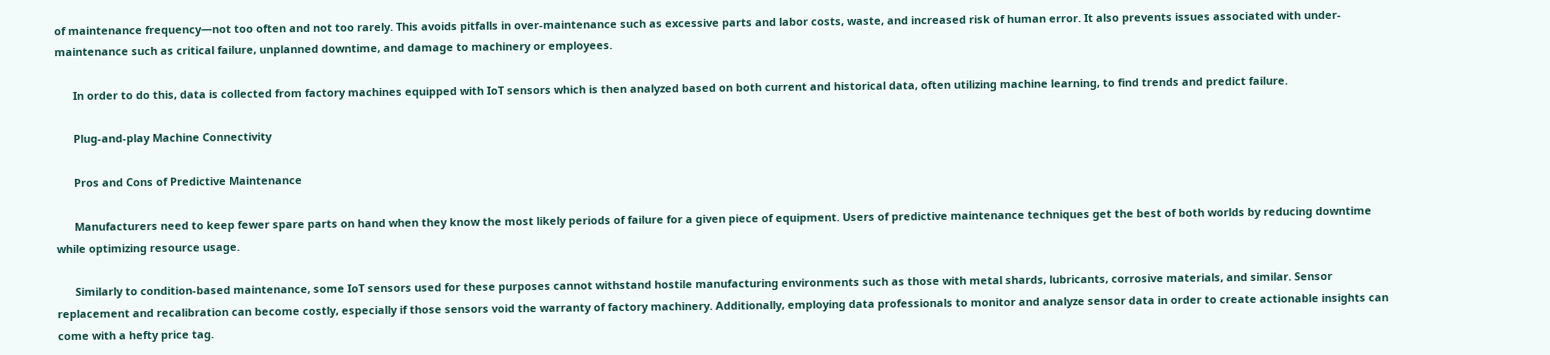of maintenance frequency—not too often and not too rarely. This avoids pitfalls in over-maintenance such as excessive parts and labor costs, waste, and increased risk of human error. It also prevents issues associated with under-maintenance such as critical failure, unplanned downtime, and damage to machinery or employees.

      In order to do this, data is collected from factory machines equipped with IoT sensors which is then analyzed based on both current and historical data, often utilizing machine learning, to find trends and predict failure.

      Plug-and-play Machine Connectivity

      Pros and Cons of Predictive Maintenance

      Manufacturers need to keep fewer spare parts on hand when they know the most likely periods of failure for a given piece of equipment. Users of predictive maintenance techniques get the best of both worlds by reducing downtime while optimizing resource usage.

      Similarly to condition-based maintenance, some IoT sensors used for these purposes cannot withstand hostile manufacturing environments such as those with metal shards, lubricants, corrosive materials, and similar. Sensor replacement and recalibration can become costly, especially if those sensors void the warranty of factory machinery. Additionally, employing data professionals to monitor and analyze sensor data in order to create actionable insights can come with a hefty price tag.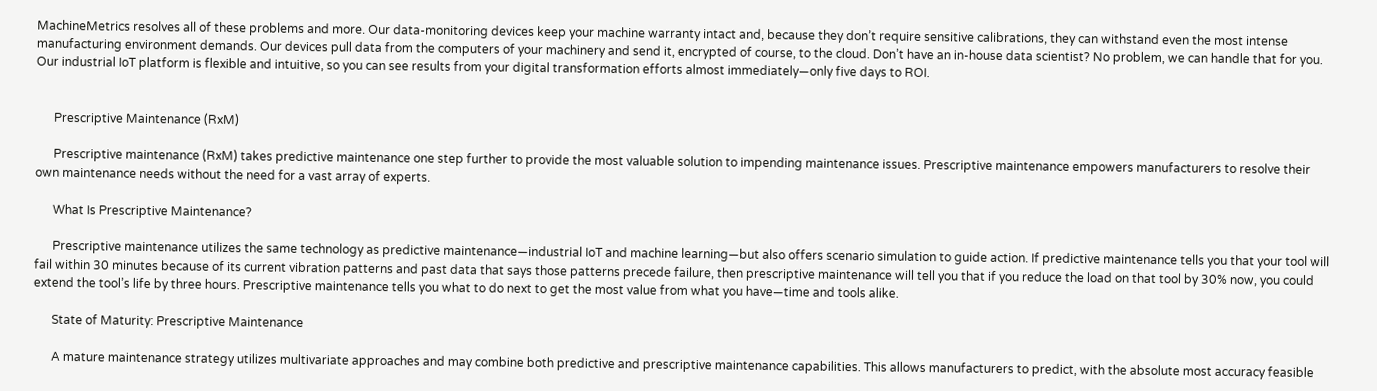MachineMetrics resolves all of these problems and more. Our data-monitoring devices keep your machine warranty intact and, because they don’t require sensitive calibrations, they can withstand even the most intense manufacturing environment demands. Our devices pull data from the computers of your machinery and send it, encrypted of course, to the cloud. Don’t have an in-house data scientist? No problem, we can handle that for you. Our industrial IoT platform is flexible and intuitive, so you can see results from your digital transformation efforts almost immediately—only five days to ROI.


      Prescriptive Maintenance (RxM)

      Prescriptive maintenance (RxM) takes predictive maintenance one step further to provide the most valuable solution to impending maintenance issues. Prescriptive maintenance empowers manufacturers to resolve their own maintenance needs without the need for a vast array of experts.

      What Is Prescriptive Maintenance?

      Prescriptive maintenance utilizes the same technology as predictive maintenance—industrial IoT and machine learning—but also offers scenario simulation to guide action. If predictive maintenance tells you that your tool will fail within 30 minutes because of its current vibration patterns and past data that says those patterns precede failure, then prescriptive maintenance will tell you that if you reduce the load on that tool by 30% now, you could extend the tool’s life by three hours. Prescriptive maintenance tells you what to do next to get the most value from what you have—time and tools alike.

      State of Maturity: Prescriptive Maintenance

      A mature maintenance strategy utilizes multivariate approaches and may combine both predictive and prescriptive maintenance capabilities. This allows manufacturers to predict, with the absolute most accuracy feasible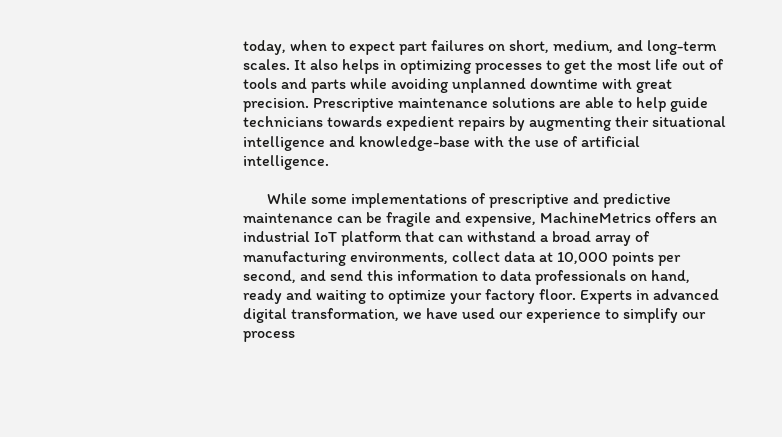today, when to expect part failures on short, medium, and long-term scales. It also helps in optimizing processes to get the most life out of tools and parts while avoiding unplanned downtime with great precision. Prescriptive maintenance solutions are able to help guide technicians towards expedient repairs by augmenting their situational intelligence and knowledge-base with the use of artificial intelligence.

      While some implementations of prescriptive and predictive maintenance can be fragile and expensive, MachineMetrics offers an industrial IoT platform that can withstand a broad array of manufacturing environments, collect data at 10,000 points per second, and send this information to data professionals on hand, ready and waiting to optimize your factory floor. Experts in advanced digital transformation, we have used our experience to simplify our process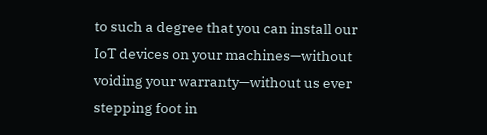to such a degree that you can install our IoT devices on your machines—without voiding your warranty—without us ever stepping foot in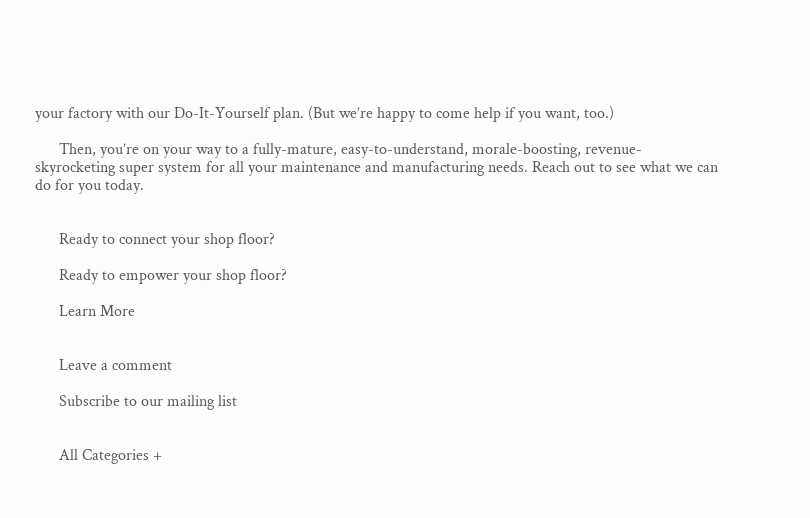your factory with our Do-It-Yourself plan. (But we’re happy to come help if you want, too.)

      Then, you’re on your way to a fully-mature, easy-to-understand, morale-boosting, revenue-skyrocketing super system for all your maintenance and manufacturing needs. Reach out to see what we can do for you today.


      Ready to connect your shop floor?

      Ready to empower your shop floor?

      Learn More


      Leave a comment

      Subscribe to our mailing list


      All Categories +